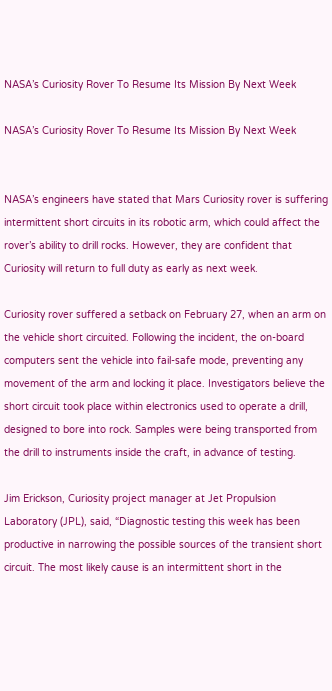NASA’s Curiosity Rover To Resume Its Mission By Next Week

NASA’s Curiosity Rover To Resume Its Mission By Next Week


NASA’s engineers have stated that Mars Curiosity rover is suffering intermittent short circuits in its robotic arm, which could affect the rover’s ability to drill rocks. However, they are confident that Curiosity will return to full duty as early as next week.

Curiosity rover suffered a setback on February 27, when an arm on the vehicle short circuited. Following the incident, the on-board computers sent the vehicle into fail-safe mode, preventing any movement of the arm and locking it place. Investigators believe the short circuit took place within electronics used to operate a drill, designed to bore into rock. Samples were being transported from the drill to instruments inside the craft, in advance of testing.

Jim Erickson, Curiosity project manager at Jet Propulsion Laboratory (JPL), said, “Diagnostic testing this week has been productive in narrowing the possible sources of the transient short circuit. The most likely cause is an intermittent short in the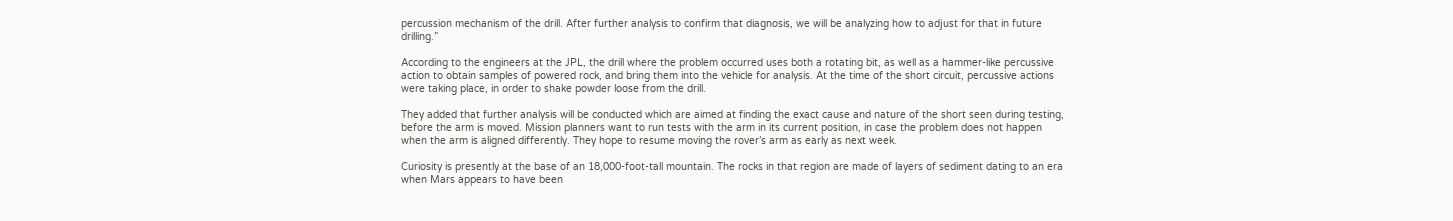percussion mechanism of the drill. After further analysis to confirm that diagnosis, we will be analyzing how to adjust for that in future drilling.”

According to the engineers at the JPL, the drill where the problem occurred uses both a rotating bit, as well as a hammer-like percussive action to obtain samples of powered rock, and bring them into the vehicle for analysis. At the time of the short circuit, percussive actions were taking place, in order to shake powder loose from the drill.

They added that further analysis will be conducted which are aimed at finding the exact cause and nature of the short seen during testing, before the arm is moved. Mission planners want to run tests with the arm in its current position, in case the problem does not happen when the arm is aligned differently. They hope to resume moving the rover’s arm as early as next week.

Curiosity is presently at the base of an 18,000-foot-tall mountain. The rocks in that region are made of layers of sediment dating to an era when Mars appears to have been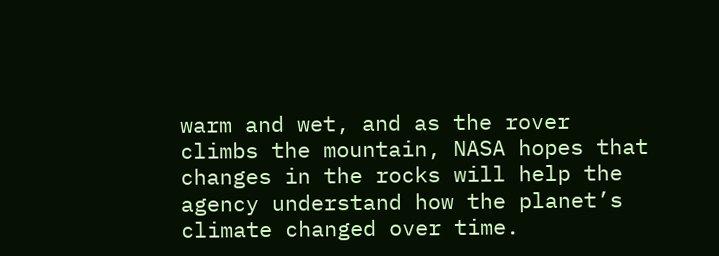warm and wet, and as the rover climbs the mountain, NASA hopes that changes in the rocks will help the agency understand how the planet’s climate changed over time.